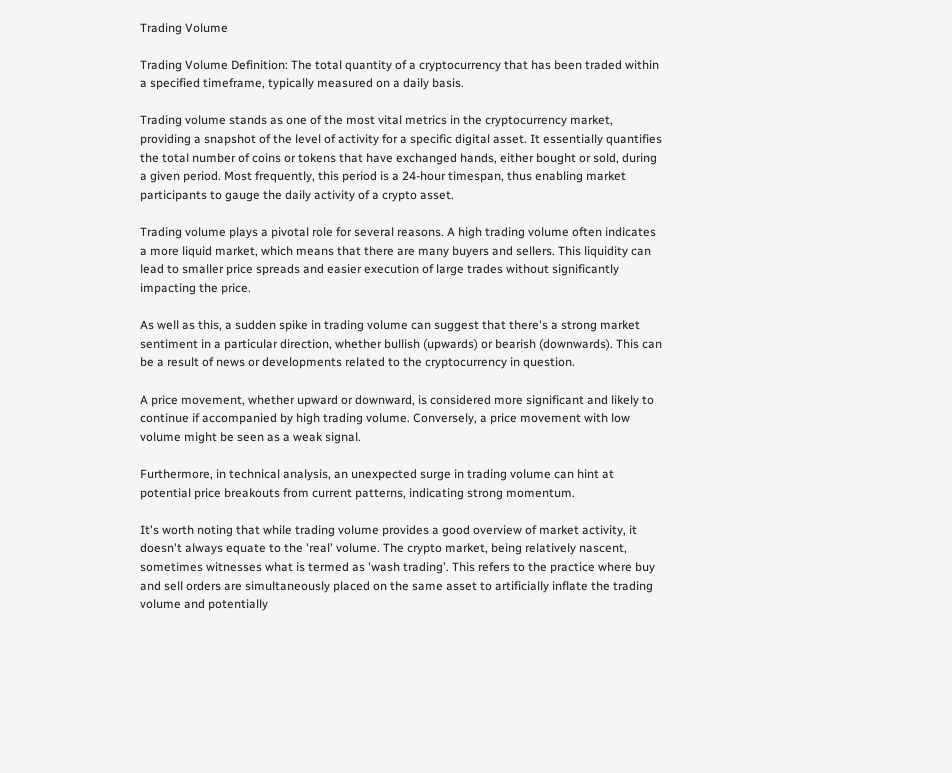Trading Volume

Trading Volume Definition: The total quantity of a cryptocurrency that has been traded within a specified timeframe, typically measured on a daily basis.

Trading volume stands as one of the most vital metrics in the cryptocurrency market, providing a snapshot of the level of activity for a specific digital asset. It essentially quantifies the total number of coins or tokens that have exchanged hands, either bought or sold, during a given period. Most frequently, this period is a 24-hour timespan, thus enabling market participants to gauge the daily activity of a crypto asset.

Trading volume plays a pivotal role for several reasons. A high trading volume often indicates a more liquid market, which means that there are many buyers and sellers. This liquidity can lead to smaller price spreads and easier execution of large trades without significantly impacting the price.

As well as this, a sudden spike in trading volume can suggest that there's a strong market sentiment in a particular direction, whether bullish (upwards) or bearish (downwards). This can be a result of news or developments related to the cryptocurrency in question.

A price movement, whether upward or downward, is considered more significant and likely to continue if accompanied by high trading volume. Conversely, a price movement with low volume might be seen as a weak signal.

Furthermore, in technical analysis, an unexpected surge in trading volume can hint at potential price breakouts from current patterns, indicating strong momentum.

It's worth noting that while trading volume provides a good overview of market activity, it doesn't always equate to the 'real' volume. The crypto market, being relatively nascent, sometimes witnesses what is termed as 'wash trading'. This refers to the practice where buy and sell orders are simultaneously placed on the same asset to artificially inflate the trading volume and potentially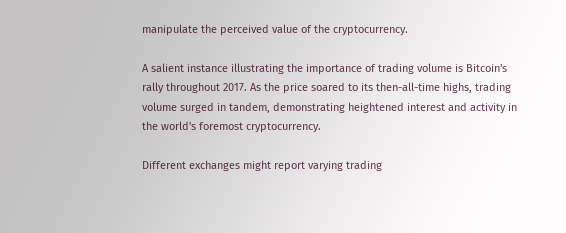manipulate the perceived value of the cryptocurrency.

A salient instance illustrating the importance of trading volume is Bitcoin's rally throughout 2017. As the price soared to its then-all-time highs, trading volume surged in tandem, demonstrating heightened interest and activity in the world's foremost cryptocurrency.

Different exchanges might report varying trading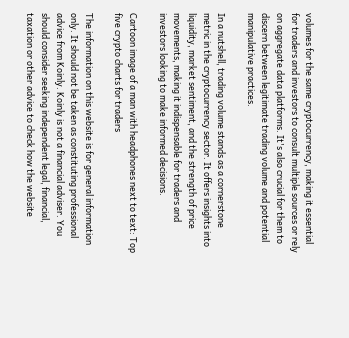volumes for the same cryptocurrency, making it essential for traders and investors to consult multiple sources or rely on aggregate data platforms. It's also crucial for them to discern between legitimate trading volume and potential manipulative practices.

In a nutshell, trading volume stands as a cornerstone metric in the cryptocurrency sector. It offers insights into liquidity, market sentiment, and the strength of price movements, making it indispensable for traders and investors looking to make informed decisions.

Cartoon image of a man with headphones next to text: Top five crypto charts for traders

The information on this website is for general information only. It should not be taken as constituting professional advice from Koinly. Koinly is not a financial adviser. You should consider seeking independent legal, financial, taxation or other advice to check how the website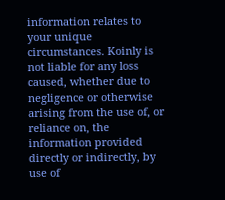information relates to your unique circumstances. Koinly is not liable for any loss caused, whether due to negligence or otherwise arising from the use of, or reliance on, the information provided directly or indirectly, by use of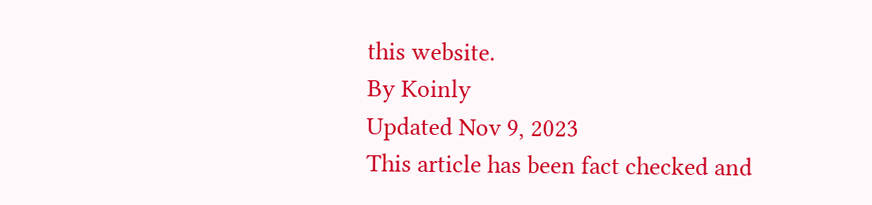this website.
By Koinly
Updated Nov 9, 2023
This article has been fact checked and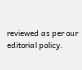reviewed as per our editorial policy.